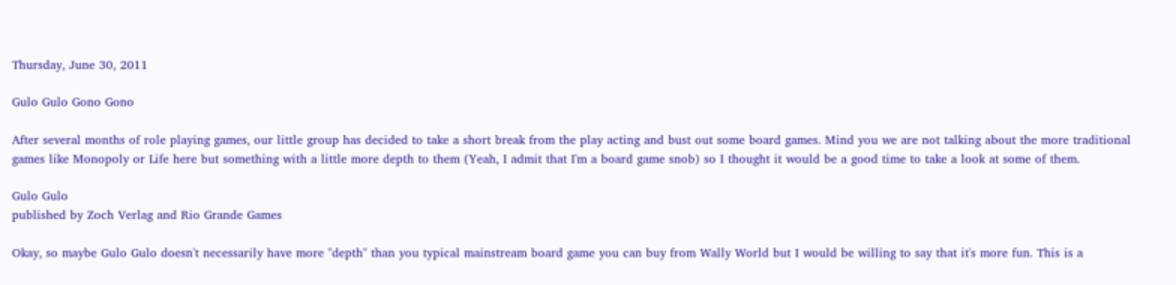Thursday, June 30, 2011

Gulo Gulo Gono Gono

After several months of role playing games, our little group has decided to take a short break from the play acting and bust out some board games. Mind you we are not talking about the more traditional games like Monopoly or Life here but something with a little more depth to them (Yeah, I admit that I'm a board game snob) so I thought it would be a good time to take a look at some of them.

Gulo Gulo
published by Zoch Verlag and Rio Grande Games

Okay, so maybe Gulo Gulo doesn't necessarily have more "depth" than you typical mainstream board game you can buy from Wally World but I would be willing to say that it's more fun. This is a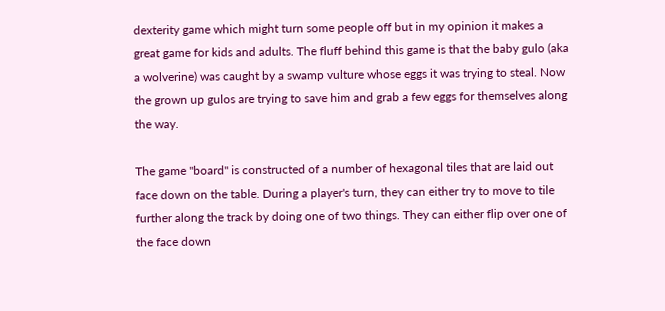dexterity game which might turn some people off but in my opinion it makes a great game for kids and adults. The fluff behind this game is that the baby gulo (aka a wolverine) was caught by a swamp vulture whose eggs it was trying to steal. Now the grown up gulos are trying to save him and grab a few eggs for themselves along the way.

The game "board" is constructed of a number of hexagonal tiles that are laid out face down on the table. During a player's turn, they can either try to move to tile further along the track by doing one of two things. They can either flip over one of the face down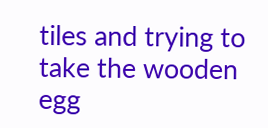tiles and trying to take the wooden egg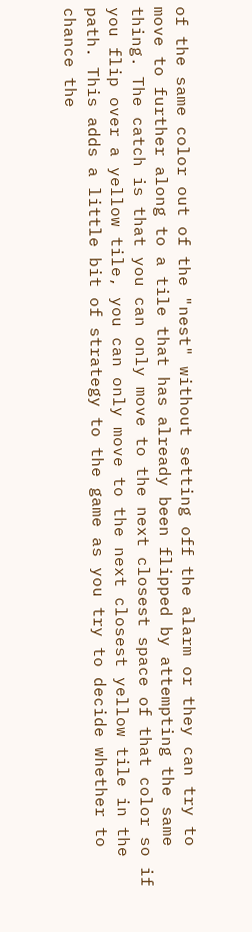of the same color out of the "nest" without setting off the alarm or they can try to move to further along to a tile that has already been flipped by attempting the same thing. The catch is that you can only move to the next closest space of that color so if you flip over a yellow tile, you can only move to the next closest yellow tile in the path. This adds a little bit of strategy to the game as you try to decide whether to chance the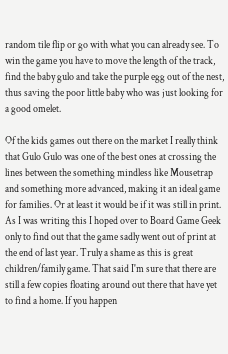random tile flip or go with what you can already see. To win the game you have to move the length of the track, find the baby gulo and take the purple egg out of the nest, thus saving the poor little baby who was just looking for a good omelet.

Of the kids games out there on the market I really think that Gulo Gulo was one of the best ones at crossing the lines between the something mindless like Mousetrap and something more advanced, making it an ideal game for families. Or at least it would be if it was still in print. As I was writing this I hoped over to Board Game Geek only to find out that the game sadly went out of print at the end of last year. Truly a shame as this is great children/family game. That said I'm sure that there are still a few copies floating around out there that have yet to find a home. If you happen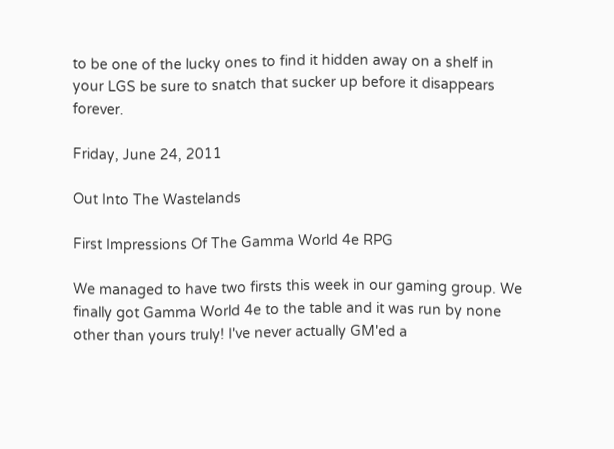to be one of the lucky ones to find it hidden away on a shelf in your LGS be sure to snatch that sucker up before it disappears forever.

Friday, June 24, 2011

Out Into The Wastelands

First Impressions Of The Gamma World 4e RPG

We managed to have two firsts this week in our gaming group. We finally got Gamma World 4e to the table and it was run by none other than yours truly! I've never actually GM'ed a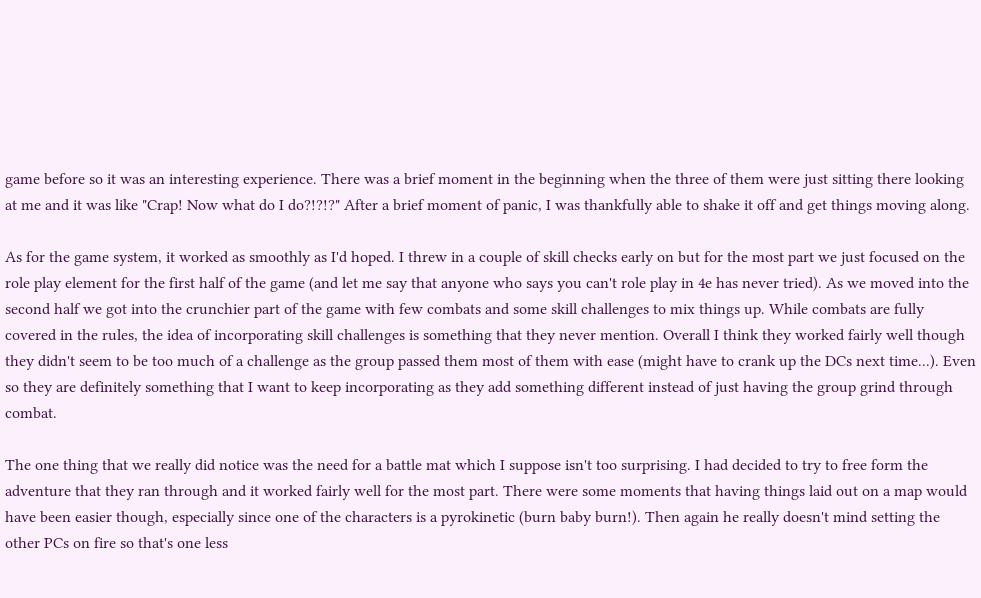game before so it was an interesting experience. There was a brief moment in the beginning when the three of them were just sitting there looking at me and it was like "Crap! Now what do I do?!?!?" After a brief moment of panic, I was thankfully able to shake it off and get things moving along.

As for the game system, it worked as smoothly as I'd hoped. I threw in a couple of skill checks early on but for the most part we just focused on the role play element for the first half of the game (and let me say that anyone who says you can't role play in 4e has never tried). As we moved into the second half we got into the crunchier part of the game with few combats and some skill challenges to mix things up. While combats are fully covered in the rules, the idea of incorporating skill challenges is something that they never mention. Overall I think they worked fairly well though they didn't seem to be too much of a challenge as the group passed them most of them with ease (might have to crank up the DCs next time...). Even so they are definitely something that I want to keep incorporating as they add something different instead of just having the group grind through combat.

The one thing that we really did notice was the need for a battle mat which I suppose isn't too surprising. I had decided to try to free form the adventure that they ran through and it worked fairly well for the most part. There were some moments that having things laid out on a map would have been easier though, especially since one of the characters is a pyrokinetic (burn baby burn!). Then again he really doesn't mind setting the other PCs on fire so that's one less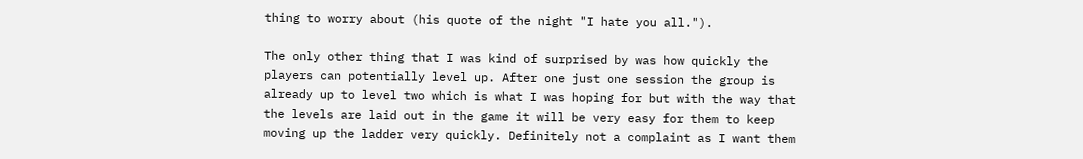thing to worry about (his quote of the night "I hate you all.").

The only other thing that I was kind of surprised by was how quickly the players can potentially level up. After one just one session the group is already up to level two which is what I was hoping for but with the way that the levels are laid out in the game it will be very easy for them to keep moving up the ladder very quickly. Definitely not a complaint as I want them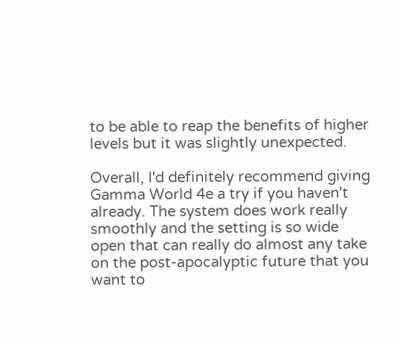to be able to reap the benefits of higher levels but it was slightly unexpected.

Overall, I'd definitely recommend giving Gamma World 4e a try if you haven't already. The system does work really smoothly and the setting is so wide open that can really do almost any take on the post-apocalyptic future that you want to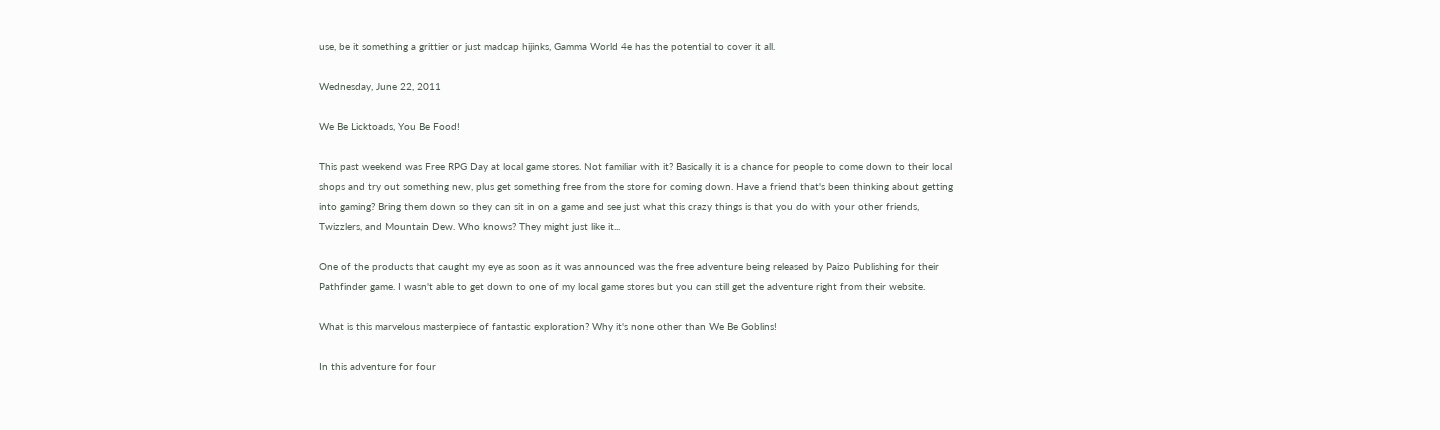use, be it something a grittier or just madcap hijinks, Gamma World 4e has the potential to cover it all.

Wednesday, June 22, 2011

We Be Licktoads, You Be Food!

This past weekend was Free RPG Day at local game stores. Not familiar with it? Basically it is a chance for people to come down to their local shops and try out something new, plus get something free from the store for coming down. Have a friend that's been thinking about getting into gaming? Bring them down so they can sit in on a game and see just what this crazy things is that you do with your other friends, Twizzlers, and Mountain Dew. Who knows? They might just like it...

One of the products that caught my eye as soon as it was announced was the free adventure being released by Paizo Publishing for their Pathfinder game. I wasn't able to get down to one of my local game stores but you can still get the adventure right from their website.

What is this marvelous masterpiece of fantastic exploration? Why it's none other than We Be Goblins!

In this adventure for four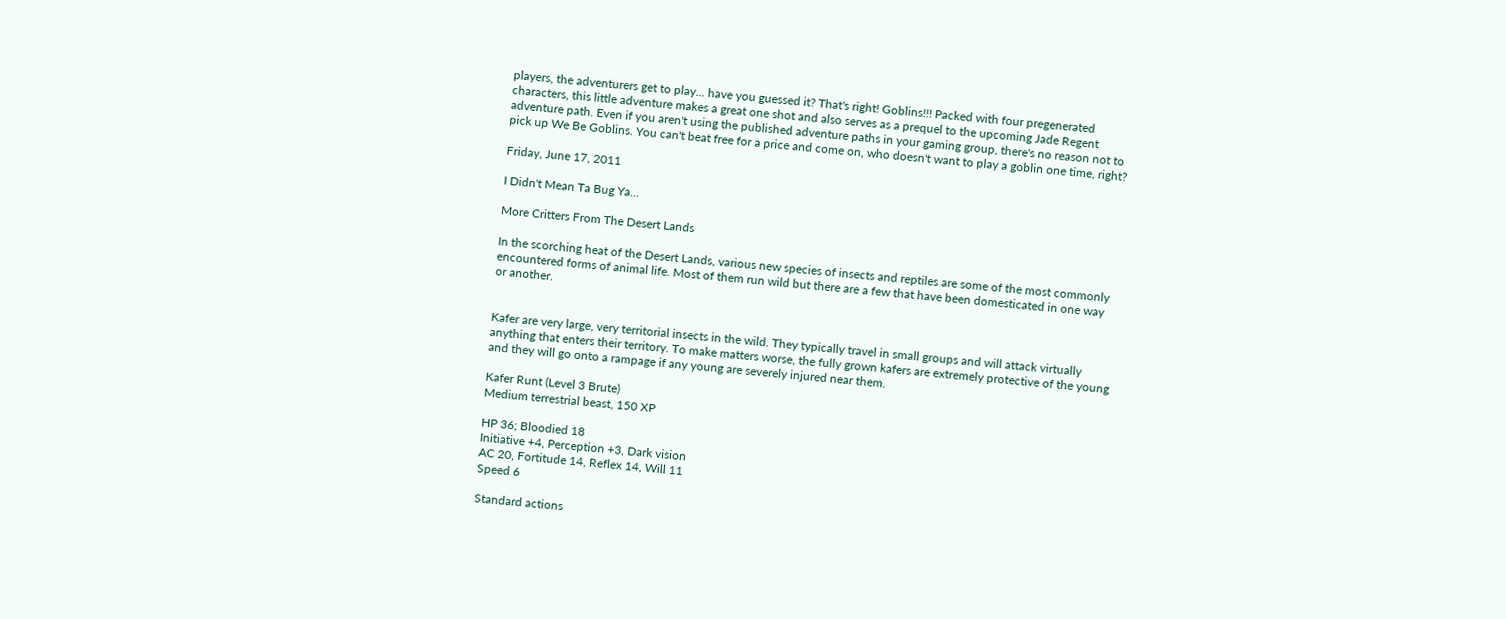players, the adventurers get to play... have you guessed it? That's right! Goblins!!! Packed with four pregenerated characters, this little adventure makes a great one shot and also serves as a prequel to the upcoming Jade Regent adventure path. Even if you aren't using the published adventure paths in your gaming group, there's no reason not to pick up We Be Goblins. You can't beat free for a price and come on, who doesn't want to play a goblin one time, right?

Friday, June 17, 2011

I Didn't Mean Ta Bug Ya...

More Critters From The Desert Lands

In the scorching heat of the Desert Lands, various new species of insects and reptiles are some of the most commonly encountered forms of animal life. Most of them run wild but there are a few that have been domesticated in one way or another.


Kafer are very large, very territorial insects in the wild. They typically travel in small groups and will attack virtually anything that enters their territory. To make matters worse, the fully grown kafers are extremely protective of the young and they will go onto a rampage if any young are severely injured near them.

Kafer Runt (Level 3 Brute)
Medium terrestrial beast, 150 XP

HP 36; Bloodied 18
Initiative +4, Perception +3, Dark vision
AC 20, Fortitude 14, Reflex 14, Will 11
Speed 6

Standard actions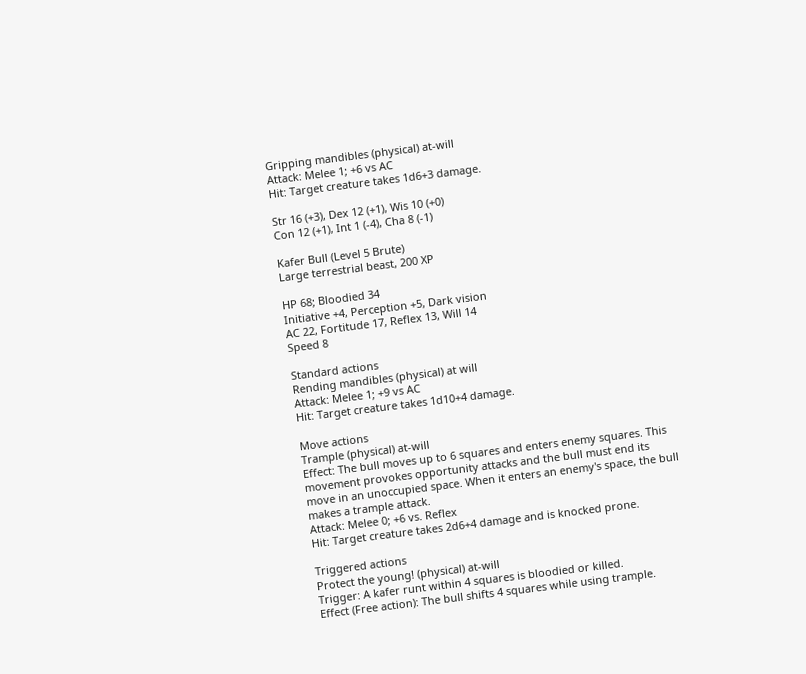Gripping mandibles (physical) at-will
Attack: Melee 1; +6 vs AC
Hit: Target creature takes 1d6+3 damage.

Str 16 (+3), Dex 12 (+1), Wis 10 (+0)
Con 12 (+1), Int 1 (-4), Cha 8 (-1)

Kafer Bull (Level 5 Brute)
Large terrestrial beast, 200 XP

HP 68; Bloodied 34
Initiative +4, Perception +5, Dark vision
AC 22, Fortitude 17, Reflex 13, Will 14
Speed 8

Standard actions
Rending mandibles (physical) at will
Attack: Melee 1; +9 vs AC
Hit: Target creature takes 1d10+4 damage.

Move actions
Trample (physical) at-will
Effect: The bull moves up to 6 squares and enters enemy squares. This movement provokes opportunity attacks and the bull must end its move in an unoccupied space. When it enters an enemy's space, the bull makes a trample attack.
Attack: Melee 0; +6 vs. Reflex
Hit: Target creature takes 2d6+4 damage and is knocked prone.

Triggered actions
Protect the young! (physical) at-will
Trigger: A kafer runt within 4 squares is bloodied or killed.
Effect (Free action): The bull shifts 4 squares while using trample.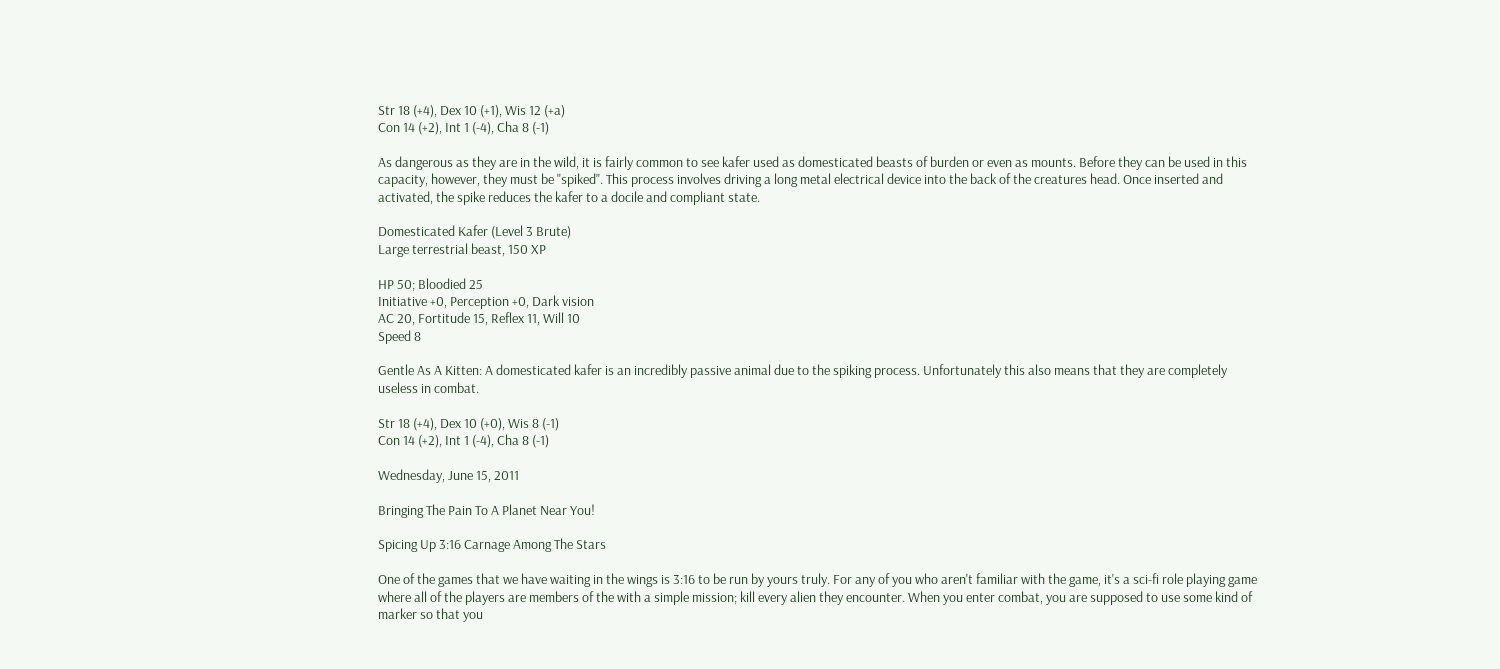Str 18 (+4), Dex 10 (+1), Wis 12 (+a)
Con 14 (+2), Int 1 (-4), Cha 8 (-1)

As dangerous as they are in the wild, it is fairly common to see kafer used as domesticated beasts of burden or even as mounts. Before they can be used in this capacity, however, they must be "spiked". This process involves driving a long metal electrical device into the back of the creatures head. Once inserted and activated, the spike reduces the kafer to a docile and compliant state.

Domesticated Kafer (Level 3 Brute)
Large terrestrial beast, 150 XP

HP 50; Bloodied 25
Initiative +0, Perception +0, Dark vision
AC 20, Fortitude 15, Reflex 11, Will 10
Speed 8

Gentle As A Kitten: A domesticated kafer is an incredibly passive animal due to the spiking process. Unfortunately this also means that they are completely useless in combat.

Str 18 (+4), Dex 10 (+0), Wis 8 (-1)
Con 14 (+2), Int 1 (-4), Cha 8 (-1)

Wednesday, June 15, 2011

Bringing The Pain To A Planet Near You!

Spicing Up 3:16 Carnage Among The Stars

One of the games that we have waiting in the wings is 3:16 to be run by yours truly. For any of you who aren't familiar with the game, it's a sci-fi role playing game where all of the players are members of the with a simple mission; kill every alien they encounter. When you enter combat, you are supposed to use some kind of marker so that you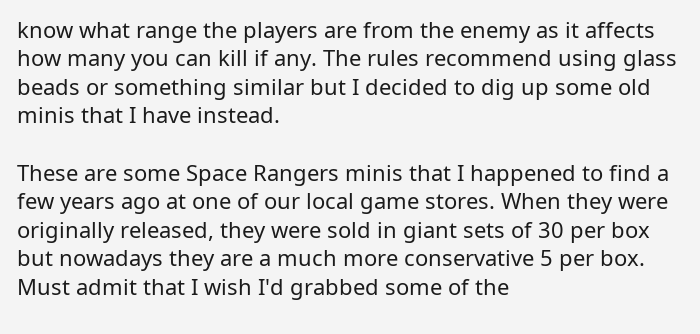know what range the players are from the enemy as it affects how many you can kill if any. The rules recommend using glass beads or something similar but I decided to dig up some old minis that I have instead.

These are some Space Rangers minis that I happened to find a few years ago at one of our local game stores. When they were originally released, they were sold in giant sets of 30 per box but nowadays they are a much more conservative 5 per box. Must admit that I wish I'd grabbed some of the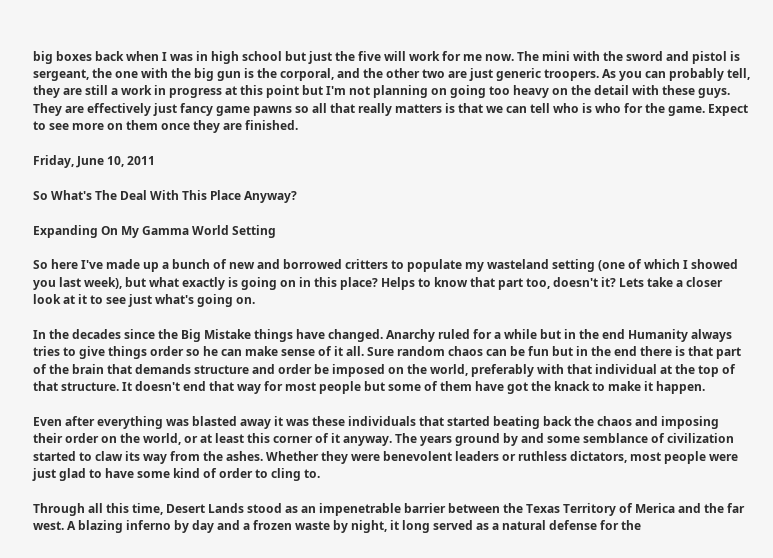big boxes back when I was in high school but just the five will work for me now. The mini with the sword and pistol is sergeant, the one with the big gun is the corporal, and the other two are just generic troopers. As you can probably tell, they are still a work in progress at this point but I'm not planning on going too heavy on the detail with these guys. They are effectively just fancy game pawns so all that really matters is that we can tell who is who for the game. Expect to see more on them once they are finished.

Friday, June 10, 2011

So What's The Deal With This Place Anyway?

Expanding On My Gamma World Setting

So here I've made up a bunch of new and borrowed critters to populate my wasteland setting (one of which I showed you last week), but what exactly is going on in this place? Helps to know that part too, doesn't it? Lets take a closer look at it to see just what's going on.

In the decades since the Big Mistake things have changed. Anarchy ruled for a while but in the end Humanity always tries to give things order so he can make sense of it all. Sure random chaos can be fun but in the end there is that part of the brain that demands structure and order be imposed on the world, preferably with that individual at the top of that structure. It doesn't end that way for most people but some of them have got the knack to make it happen.

Even after everything was blasted away it was these individuals that started beating back the chaos and imposing their order on the world, or at least this corner of it anyway. The years ground by and some semblance of civilization started to claw its way from the ashes. Whether they were benevolent leaders or ruthless dictators, most people were just glad to have some kind of order to cling to.

Through all this time, Desert Lands stood as an impenetrable barrier between the Texas Territory of Merica and the far west. A blazing inferno by day and a frozen waste by night, it long served as a natural defense for the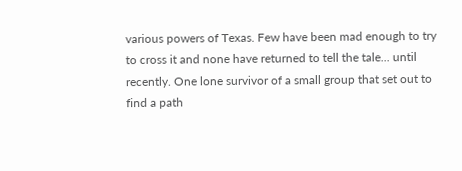various powers of Texas. Few have been mad enough to try to cross it and none have returned to tell the tale... until recently. One lone survivor of a small group that set out to find a path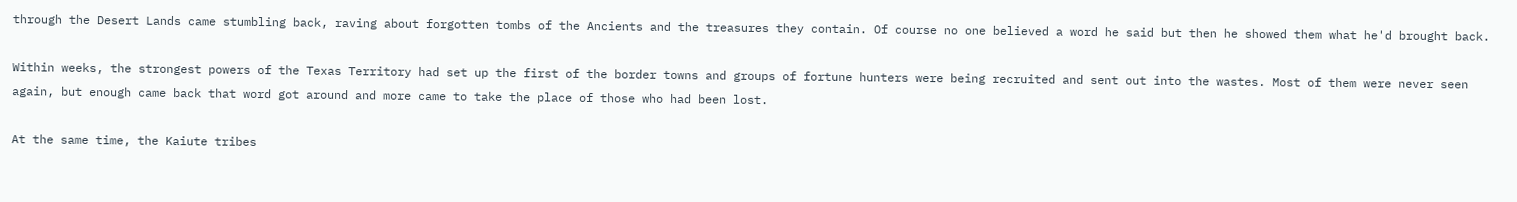through the Desert Lands came stumbling back, raving about forgotten tombs of the Ancients and the treasures they contain. Of course no one believed a word he said but then he showed them what he'd brought back.

Within weeks, the strongest powers of the Texas Territory had set up the first of the border towns and groups of fortune hunters were being recruited and sent out into the wastes. Most of them were never seen again, but enough came back that word got around and more came to take the place of those who had been lost.

At the same time, the Kaiute tribes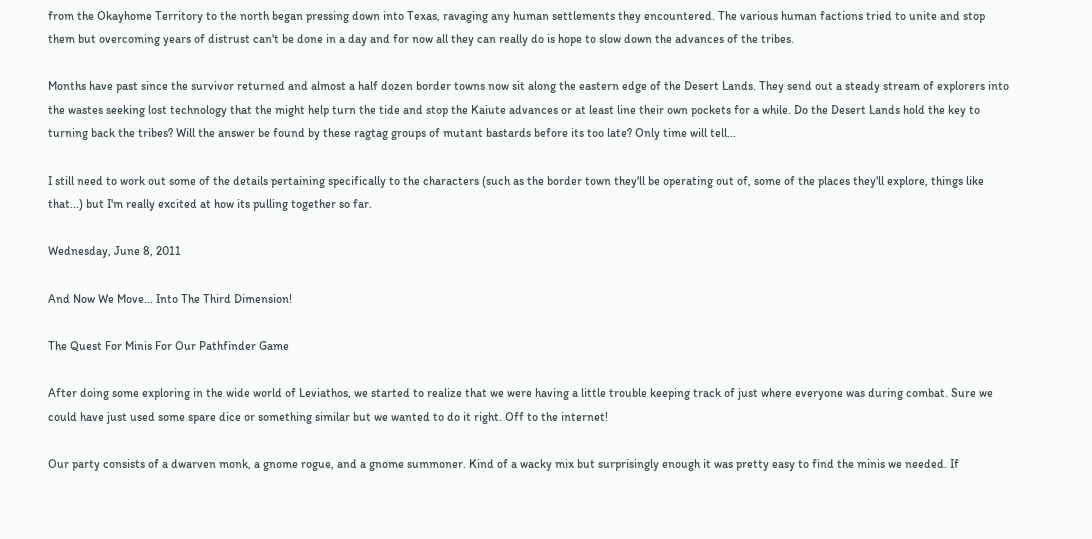from the Okayhome Territory to the north began pressing down into Texas, ravaging any human settlements they encountered. The various human factions tried to unite and stop them but overcoming years of distrust can't be done in a day and for now all they can really do is hope to slow down the advances of the tribes.

Months have past since the survivor returned and almost a half dozen border towns now sit along the eastern edge of the Desert Lands. They send out a steady stream of explorers into the wastes seeking lost technology that the might help turn the tide and stop the Kaiute advances or at least line their own pockets for a while. Do the Desert Lands hold the key to turning back the tribes? Will the answer be found by these ragtag groups of mutant bastards before its too late? Only time will tell...

I still need to work out some of the details pertaining specifically to the characters (such as the border town they'll be operating out of, some of the places they'll explore, things like that...) but I'm really excited at how its pulling together so far.

Wednesday, June 8, 2011

And Now We Move... Into The Third Dimension!

The Quest For Minis For Our Pathfinder Game

After doing some exploring in the wide world of Leviathos, we started to realize that we were having a little trouble keeping track of just where everyone was during combat. Sure we could have just used some spare dice or something similar but we wanted to do it right. Off to the internet!

Our party consists of a dwarven monk, a gnome rogue, and a gnome summoner. Kind of a wacky mix but surprisingly enough it was pretty easy to find the minis we needed. If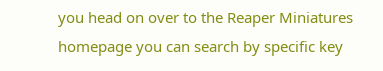you head on over to the Reaper Miniatures homepage you can search by specific key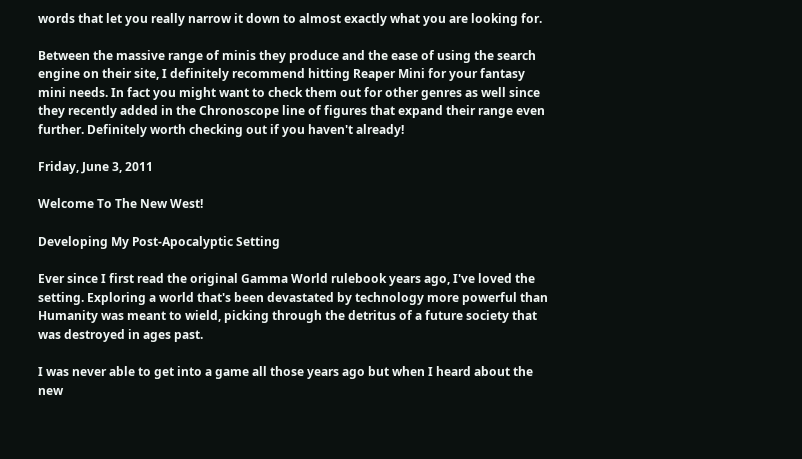words that let you really narrow it down to almost exactly what you are looking for.

Between the massive range of minis they produce and the ease of using the search engine on their site, I definitely recommend hitting Reaper Mini for your fantasy mini needs. In fact you might want to check them out for other genres as well since they recently added in the Chronoscope line of figures that expand their range even further. Definitely worth checking out if you haven't already!

Friday, June 3, 2011

Welcome To The New West!

Developing My Post-Apocalyptic Setting

Ever since I first read the original Gamma World rulebook years ago, I've loved the setting. Exploring a world that's been devastated by technology more powerful than Humanity was meant to wield, picking through the detritus of a future society that was destroyed in ages past.

I was never able to get into a game all those years ago but when I heard about the new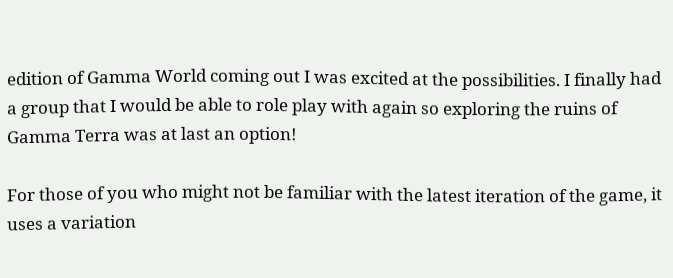edition of Gamma World coming out I was excited at the possibilities. I finally had a group that I would be able to role play with again so exploring the ruins of Gamma Terra was at last an option!

For those of you who might not be familiar with the latest iteration of the game, it uses a variation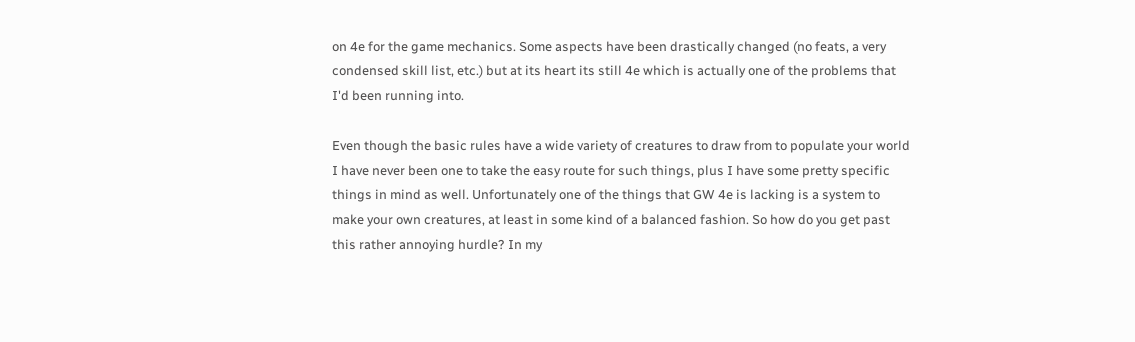on 4e for the game mechanics. Some aspects have been drastically changed (no feats, a very condensed skill list, etc.) but at its heart its still 4e which is actually one of the problems that I'd been running into.

Even though the basic rules have a wide variety of creatures to draw from to populate your world I have never been one to take the easy route for such things, plus I have some pretty specific things in mind as well. Unfortunately one of the things that GW 4e is lacking is a system to make your own creatures, at least in some kind of a balanced fashion. So how do you get past this rather annoying hurdle? In my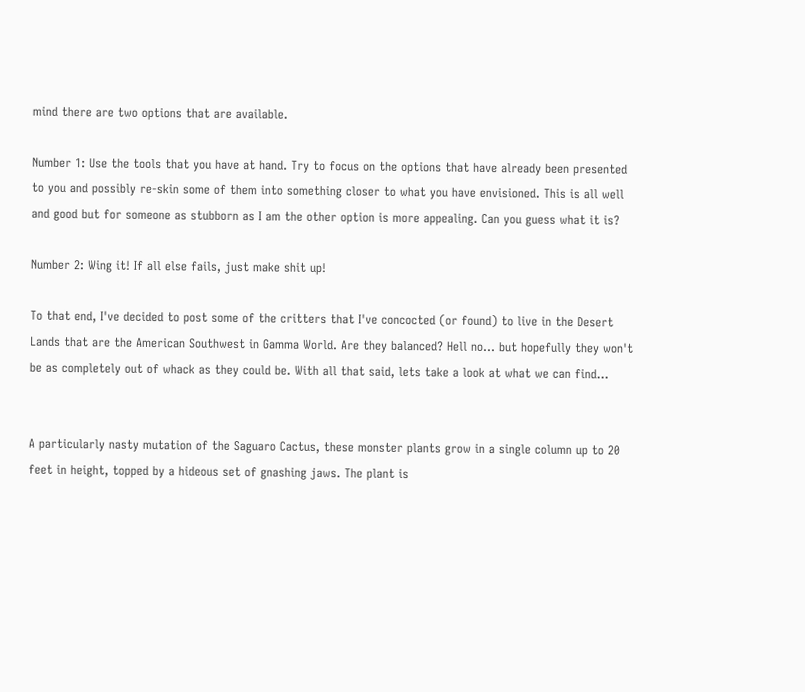mind there are two options that are available.

Number 1: Use the tools that you have at hand. Try to focus on the options that have already been presented to you and possibly re-skin some of them into something closer to what you have envisioned. This is all well and good but for someone as stubborn as I am the other option is more appealing. Can you guess what it is?

Number 2: Wing it! If all else fails, just make shit up!

To that end, I've decided to post some of the critters that I've concocted (or found) to live in the Desert Lands that are the American Southwest in Gamma World. Are they balanced? Hell no... but hopefully they won't be as completely out of whack as they could be. With all that said, lets take a look at what we can find...


A particularly nasty mutation of the Saguaro Cactus, these monster plants grow in a single column up to 20 feet in height, topped by a hideous set of gnashing jaws. The plant is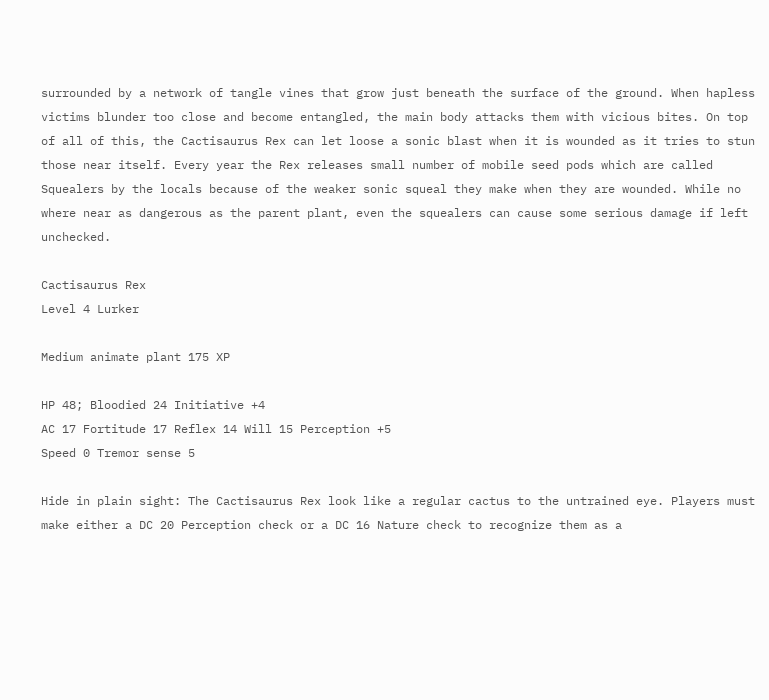surrounded by a network of tangle vines that grow just beneath the surface of the ground. When hapless victims blunder too close and become entangled, the main body attacks them with vicious bites. On top of all of this, the Cactisaurus Rex can let loose a sonic blast when it is wounded as it tries to stun those near itself. Every year the Rex releases small number of mobile seed pods which are called Squealers by the locals because of the weaker sonic squeal they make when they are wounded. While no where near as dangerous as the parent plant, even the squealers can cause some serious damage if left unchecked.

Cactisaurus Rex
Level 4 Lurker

Medium animate plant 175 XP

HP 48; Bloodied 24 Initiative +4
AC 17 Fortitude 17 Reflex 14 Will 15 Perception +5
Speed 0 Tremor sense 5

Hide in plain sight: The Cactisaurus Rex look like a regular cactus to the untrained eye. Players must make either a DC 20 Perception check or a DC 16 Nature check to recognize them as a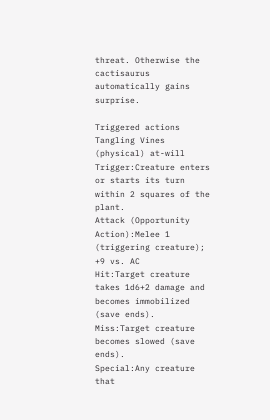threat. Otherwise the cactisaurus automatically gains surprise.

Triggered actions
Tangling Vines
(physical) at-will
Trigger:Creature enters or starts its turn within 2 squares of the plant.
Attack (Opportunity Action):Melee 1 (triggering creature); +9 vs. AC
Hit:Target creature takes 1d6+2 damage and becomes immobilized (save ends).
Miss:Target creature becomes slowed (save ends).
Special:Any creature that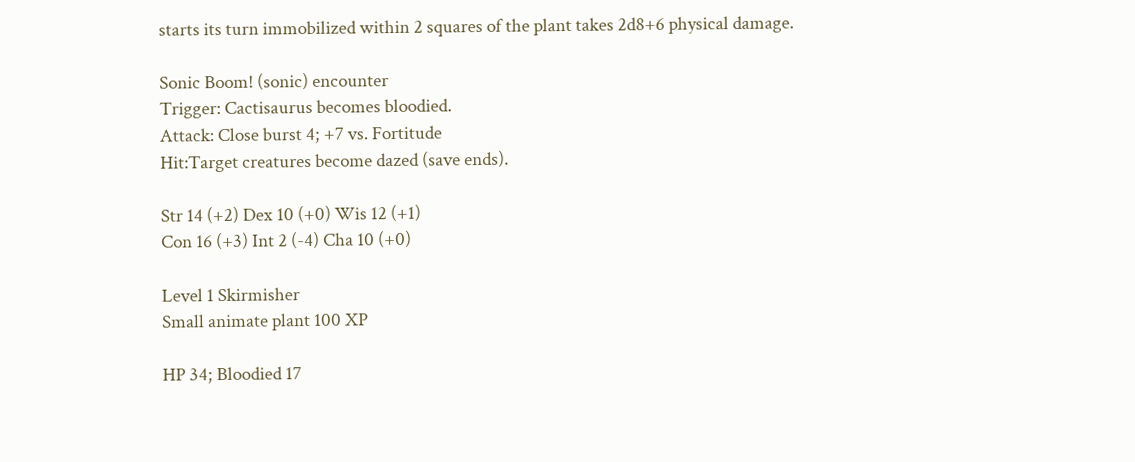starts its turn immobilized within 2 squares of the plant takes 2d8+6 physical damage.

Sonic Boom! (sonic) encounter
Trigger: Cactisaurus becomes bloodied.
Attack: Close burst 4; +7 vs. Fortitude
Hit:Target creatures become dazed (save ends).

Str 14 (+2) Dex 10 (+0) Wis 12 (+1)
Con 16 (+3) Int 2 (-4) Cha 10 (+0)

Level 1 Skirmisher
Small animate plant 100 XP

HP 34; Bloodied 17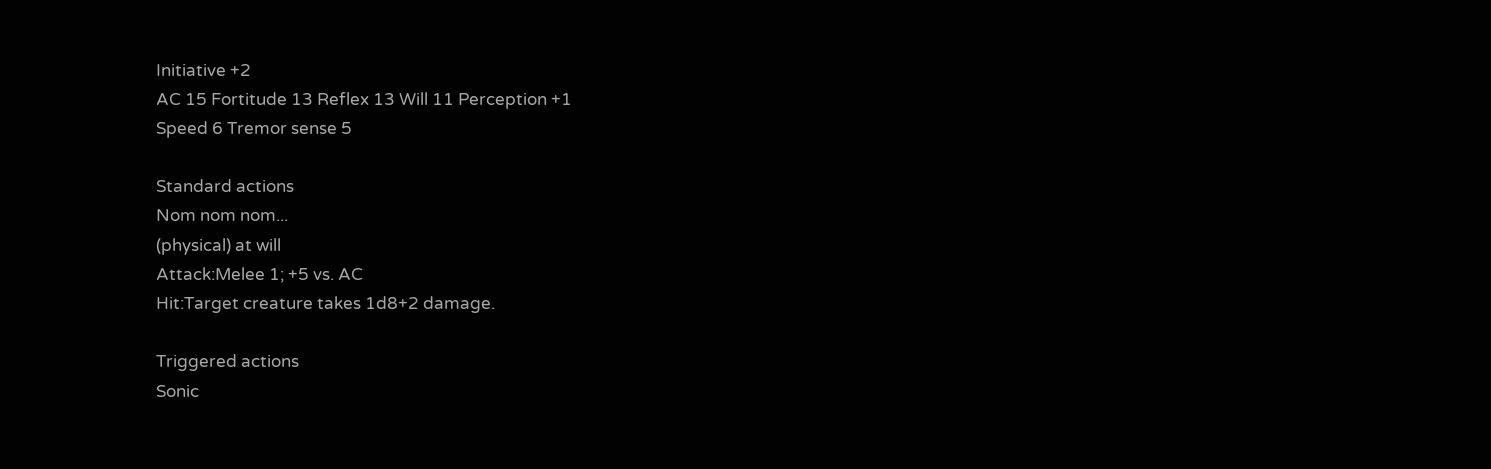Initiative +2
AC 15 Fortitude 13 Reflex 13 Will 11 Perception +1
Speed 6 Tremor sense 5

Standard actions
Nom nom nom...
(physical) at will
Attack:Melee 1; +5 vs. AC
Hit:Target creature takes 1d8+2 damage.

Triggered actions
Sonic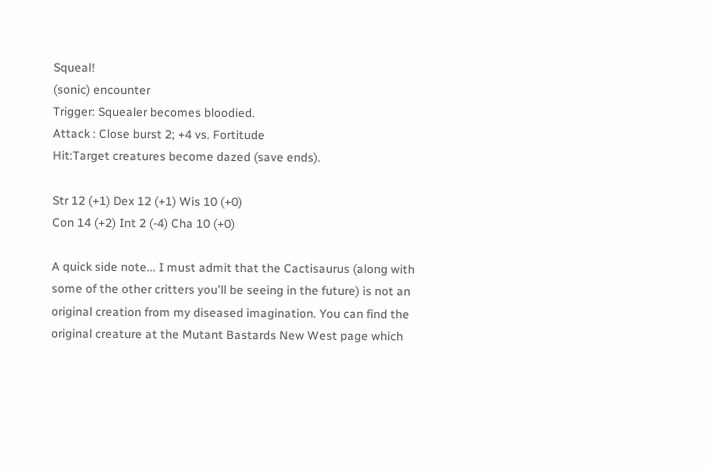Squeal!
(sonic) encounter
Trigger: Squealer becomes bloodied.
Attack : Close burst 2; +4 vs. Fortitude
Hit:Target creatures become dazed (save ends).

Str 12 (+1) Dex 12 (+1) Wis 10 (+0)
Con 14 (+2) Int 2 (-4) Cha 10 (+0)

A quick side note... I must admit that the Cactisaurus (along with some of the other critters you'll be seeing in the future) is not an original creation from my diseased imagination. You can find the original creature at the Mutant Bastards New West page which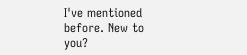I've mentioned before. New to you?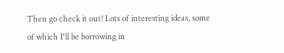Then go check it out! Lots of interesting ideas, some of which I'll be borrowing in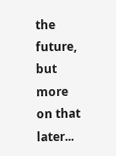the future, but more on that later...